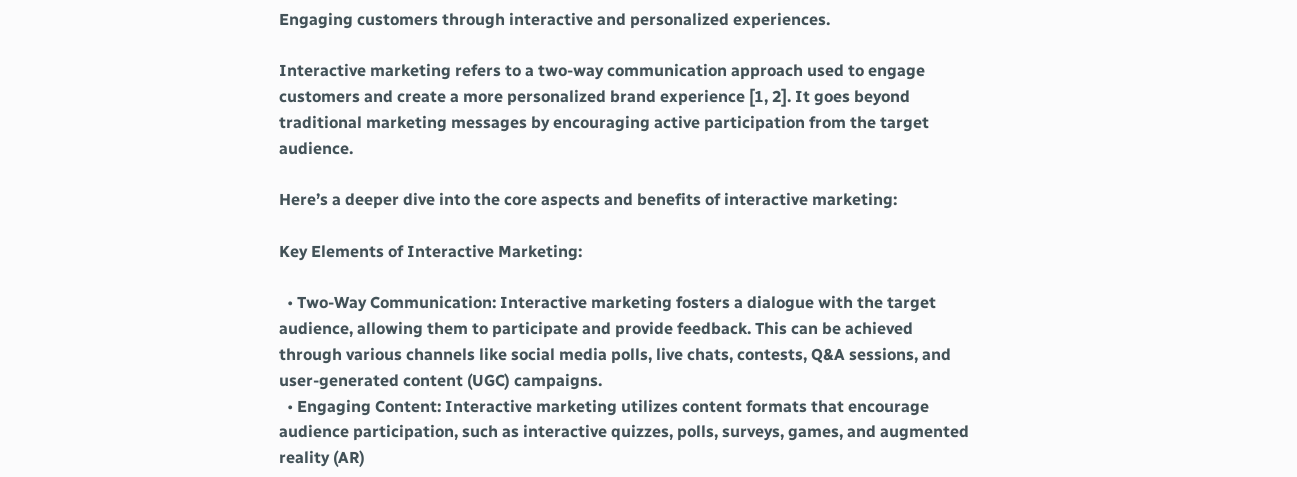Engaging customers through interactive and personalized experiences.

Interactive marketing refers to a two-way communication approach used to engage customers and create a more personalized brand experience [1, 2]. It goes beyond traditional marketing messages by encouraging active participation from the target audience.

Here’s a deeper dive into the core aspects and benefits of interactive marketing:

Key Elements of Interactive Marketing:

  • Two-Way Communication: Interactive marketing fosters a dialogue with the target audience, allowing them to participate and provide feedback. This can be achieved through various channels like social media polls, live chats, contests, Q&A sessions, and user-generated content (UGC) campaigns.
  • Engaging Content: Interactive marketing utilizes content formats that encourage audience participation, such as interactive quizzes, polls, surveys, games, and augmented reality (AR)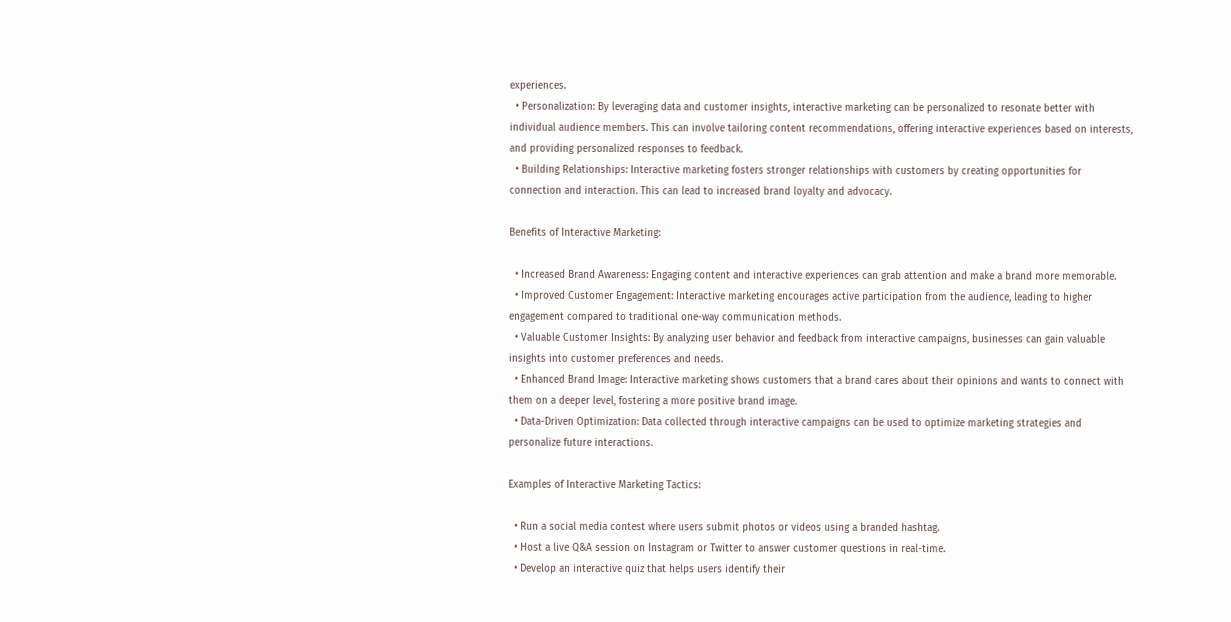experiences.
  • Personalization: By leveraging data and customer insights, interactive marketing can be personalized to resonate better with individual audience members. This can involve tailoring content recommendations, offering interactive experiences based on interests, and providing personalized responses to feedback.
  • Building Relationships: Interactive marketing fosters stronger relationships with customers by creating opportunities for connection and interaction. This can lead to increased brand loyalty and advocacy.

Benefits of Interactive Marketing:

  • Increased Brand Awareness: Engaging content and interactive experiences can grab attention and make a brand more memorable.
  • Improved Customer Engagement: Interactive marketing encourages active participation from the audience, leading to higher engagement compared to traditional one-way communication methods.
  • Valuable Customer Insights: By analyzing user behavior and feedback from interactive campaigns, businesses can gain valuable insights into customer preferences and needs.
  • Enhanced Brand Image: Interactive marketing shows customers that a brand cares about their opinions and wants to connect with them on a deeper level, fostering a more positive brand image.
  • Data-Driven Optimization: Data collected through interactive campaigns can be used to optimize marketing strategies and personalize future interactions.

Examples of Interactive Marketing Tactics:

  • Run a social media contest where users submit photos or videos using a branded hashtag.
  • Host a live Q&A session on Instagram or Twitter to answer customer questions in real-time.
  • Develop an interactive quiz that helps users identify their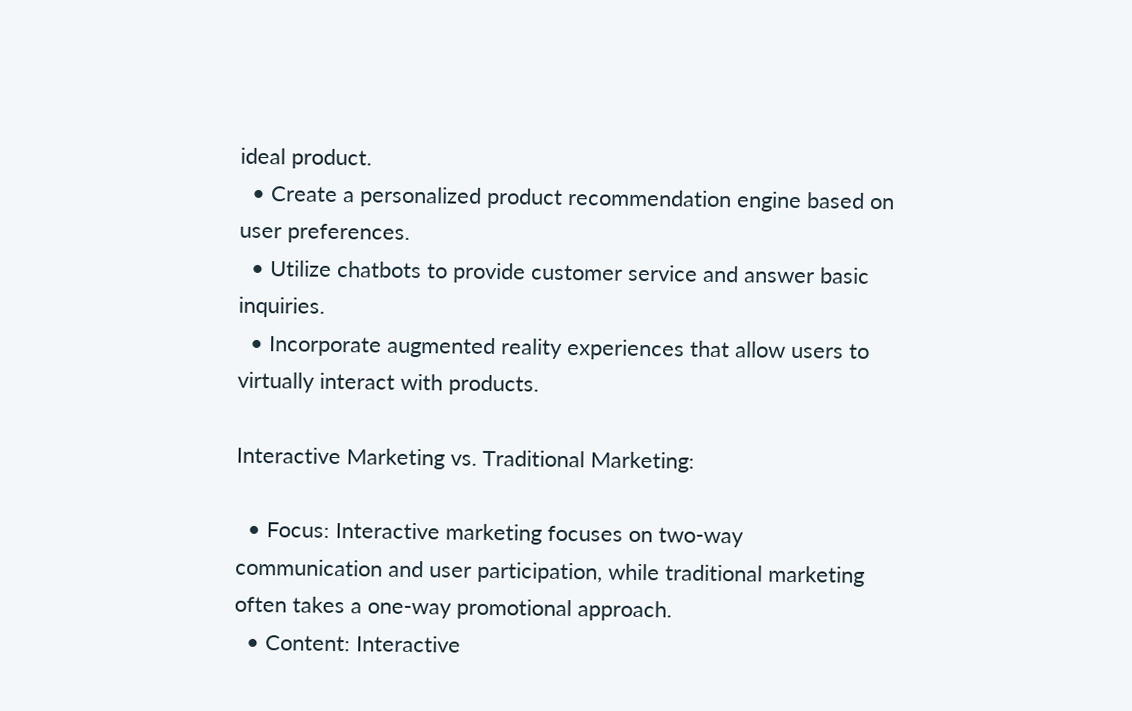ideal product.
  • Create a personalized product recommendation engine based on user preferences.
  • Utilize chatbots to provide customer service and answer basic inquiries.
  • Incorporate augmented reality experiences that allow users to virtually interact with products.

Interactive Marketing vs. Traditional Marketing:

  • Focus: Interactive marketing focuses on two-way communication and user participation, while traditional marketing often takes a one-way promotional approach.
  • Content: Interactive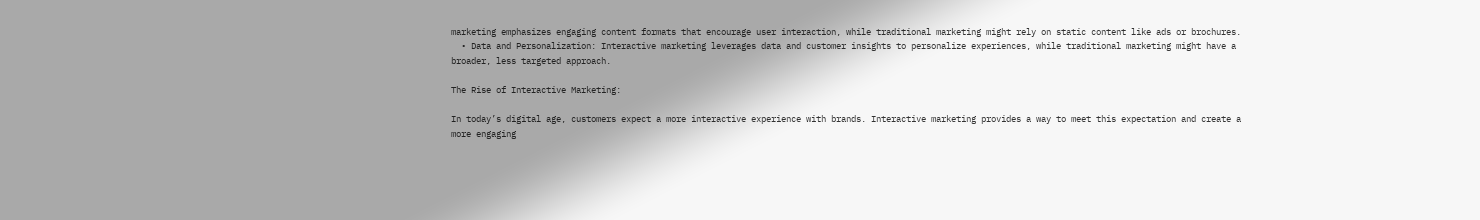marketing emphasizes engaging content formats that encourage user interaction, while traditional marketing might rely on static content like ads or brochures.
  • Data and Personalization: Interactive marketing leverages data and customer insights to personalize experiences, while traditional marketing might have a broader, less targeted approach.

The Rise of Interactive Marketing:

In today’s digital age, customers expect a more interactive experience with brands. Interactive marketing provides a way to meet this expectation and create a more engaging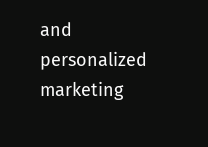and personalized marketing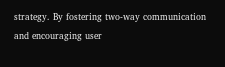strategy. By fostering two-way communication and encouraging user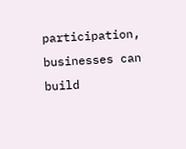participation, businesses can build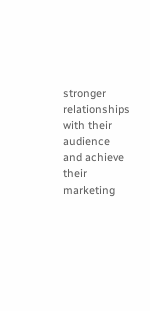stronger relationships with their audience and achieve their marketing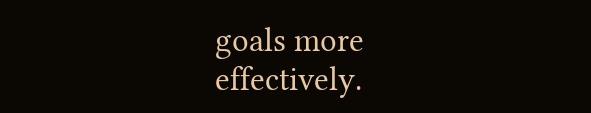goals more effectively.